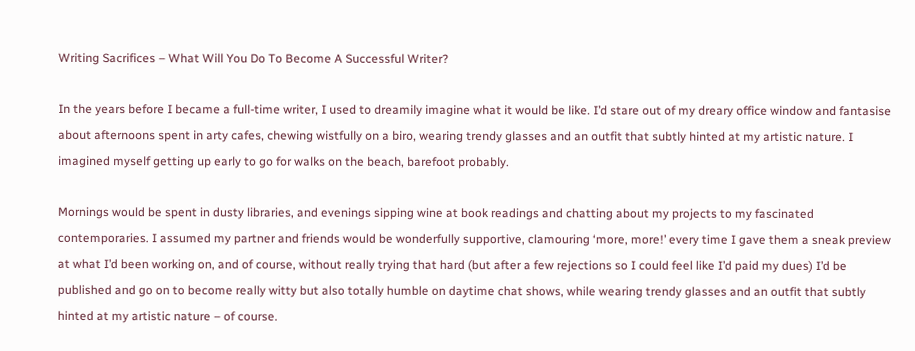Writing Sacrifices – What Will You Do To Become A Successful Writer?

In the years before I became a full-time writer, I used to dreamily imagine what it would be like. I’d stare out of my dreary office window and fantasise about afternoons spent in arty cafes, chewing wistfully on a biro, wearing trendy glasses and an outfit that subtly hinted at my artistic nature. I imagined myself getting up early to go for walks on the beach, barefoot probably.

Mornings would be spent in dusty libraries, and evenings sipping wine at book readings and chatting about my projects to my fascinated contemporaries. I assumed my partner and friends would be wonderfully supportive, clamouring ‘more, more!’ every time I gave them a sneak preview at what I’d been working on, and of course, without really trying that hard (but after a few rejections so I could feel like I’d paid my dues) I’d be published and go on to become really witty but also totally humble on daytime chat shows, while wearing trendy glasses and an outfit that subtly hinted at my artistic nature – of course.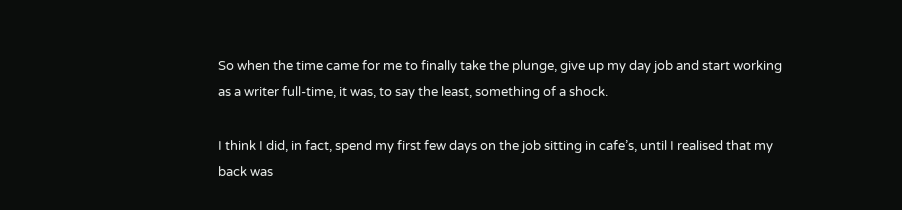So when the time came for me to finally take the plunge, give up my day job and start working as a writer full-time, it was, to say the least, something of a shock.

I think I did, in fact, spend my first few days on the job sitting in cafe’s, until I realised that my back was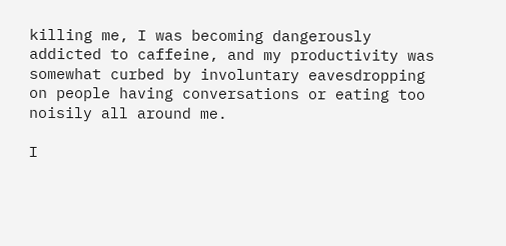killing me, I was becoming dangerously addicted to caffeine, and my productivity was somewhat curbed by involuntary eavesdropping on people having conversations or eating too noisily all around me.

I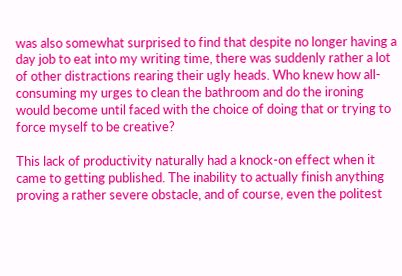was also somewhat surprised to find that despite no longer having a day job to eat into my writing time, there was suddenly rather a lot of other distractions rearing their ugly heads. Who knew how all-consuming my urges to clean the bathroom and do the ironing would become until faced with the choice of doing that or trying to force myself to be creative?

This lack of productivity naturally had a knock-on effect when it came to getting published. The inability to actually finish anything proving a rather severe obstacle, and of course, even the politest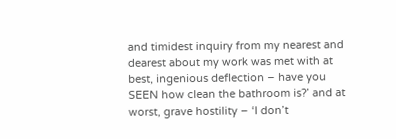and timidest inquiry from my nearest and dearest about my work was met with at best, ingenious deflection – have you SEEN how clean the bathroom is?’ and at worst, grave hostility – ‘I don’t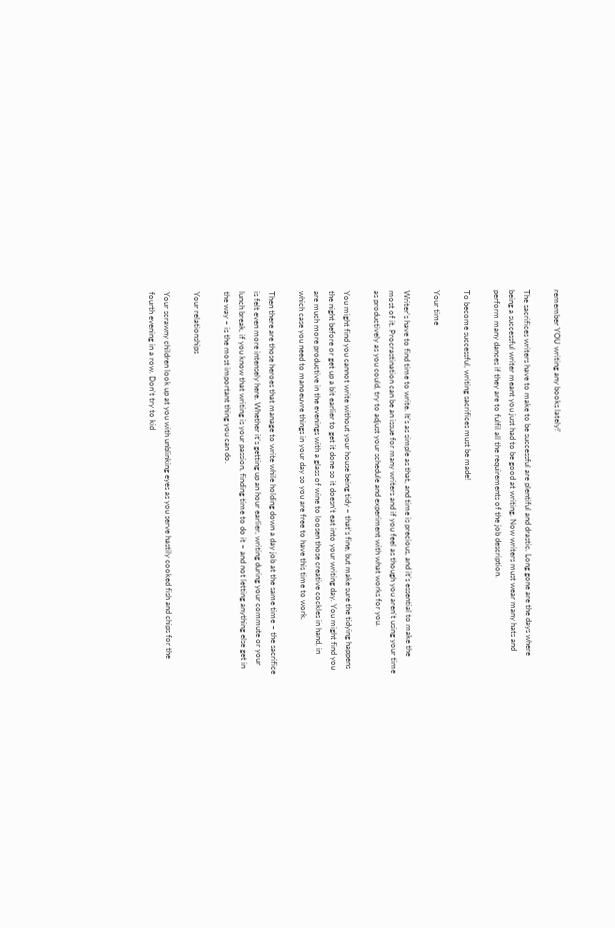remember YOU writing any books lately!’

The sacrifices writers have to make to be successful are plentiful and drastic. Long gone are the days where being a successful writer meant you just had to be good at writing. Now writers must wear many hats and perform many dances if they are to fulfil all the requirements of the job description.

To become successful, writing sacrifices must be made!

Your time

Writer’s have to find time to write. It’s as simple as that, and time is precious, and it’s essential to make the most of it. Procrastination can be an issue for many writers and if you feel as though you aren’t using your time as productively as you could, try to adjust your schedule and experiment with what works for you.

You might find you cannot write without your house being tidy – that’s fine, but make sure the tidying happens the night before or get up a bit earlier to get it done so it doesn’t eat into your writing day. You might find you are much more productive in the evenings with a glass of wine to loosen those creative cockles in hand, in which case you need to manoeuvre things in your day so you are free to have this time to work.

Then there are those heroes that manage to write while holding down a day job at the same time – the sacrifice is felt even more intensely here. Whether it’s getting up an hour earlier, writing during your commute or your lunch break, if you know that writing is your passion, finding time to do it – and not letting anything else get in the way – is the most important thing you can do.

Your relationships

Your scrawny children look up at you with unblinking eyes as you serve hastily cooked fish and chips for the fourth evening in a row. Don’t try to kid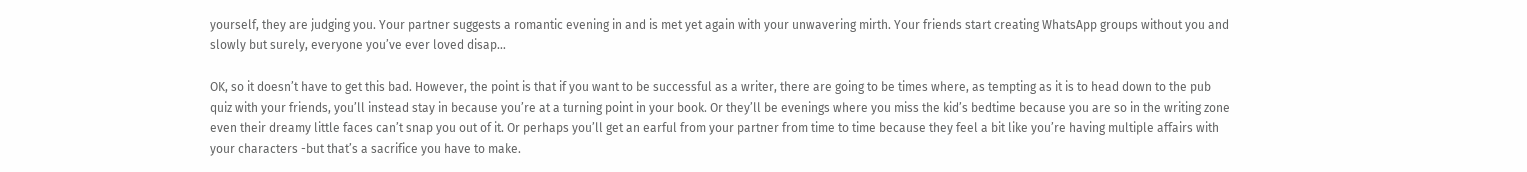yourself, they are judging you. Your partner suggests a romantic evening in and is met yet again with your unwavering mirth. Your friends start creating WhatsApp groups without you and slowly but surely, everyone you’ve ever loved disap…

OK, so it doesn’t have to get this bad. However, the point is that if you want to be successful as a writer, there are going to be times where, as tempting as it is to head down to the pub quiz with your friends, you’ll instead stay in because you’re at a turning point in your book. Or they’ll be evenings where you miss the kid’s bedtime because you are so in the writing zone even their dreamy little faces can’t snap you out of it. Or perhaps you’ll get an earful from your partner from time to time because they feel a bit like you’re having multiple affairs with your characters -but that’s a sacrifice you have to make.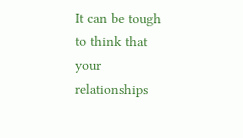It can be tough to think that your relationships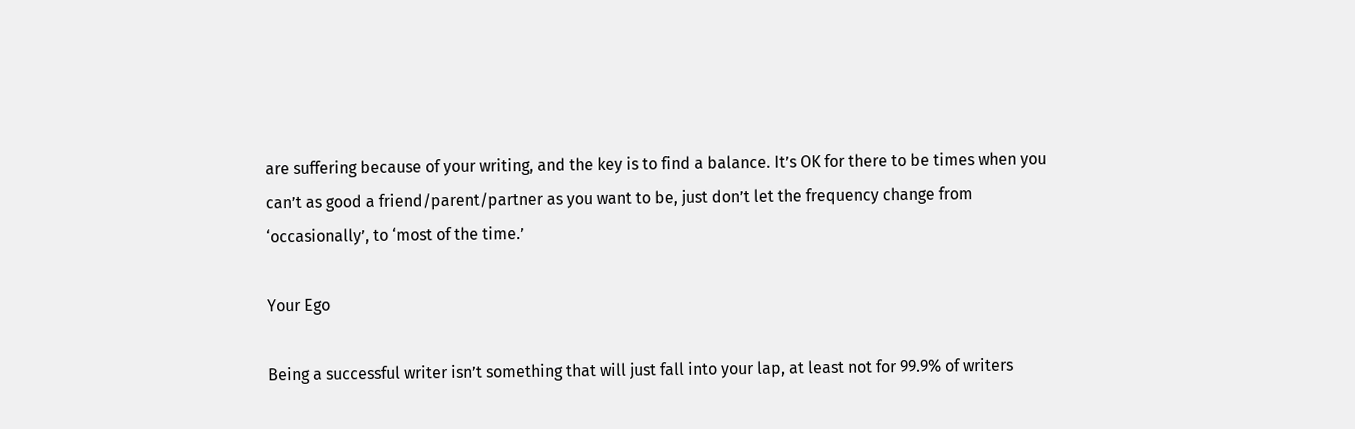are suffering because of your writing, and the key is to find a balance. It’s OK for there to be times when you can’t as good a friend/parent/partner as you want to be, just don’t let the frequency change from ‘occasionally’, to ‘most of the time.’

Your Ego

Being a successful writer isn’t something that will just fall into your lap, at least not for 99.9% of writers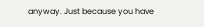anyway. Just because you have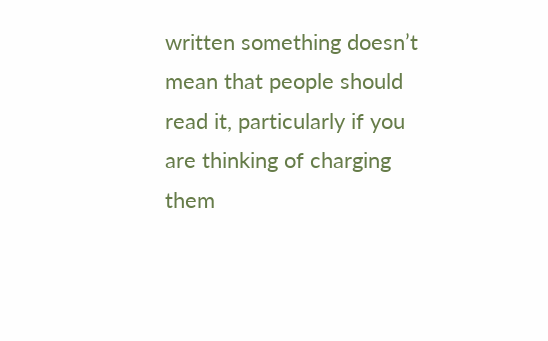written something doesn’t mean that people should read it, particularly if you are thinking of charging them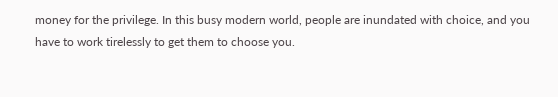money for the privilege. In this busy modern world, people are inundated with choice, and you have to work tirelessly to get them to choose you.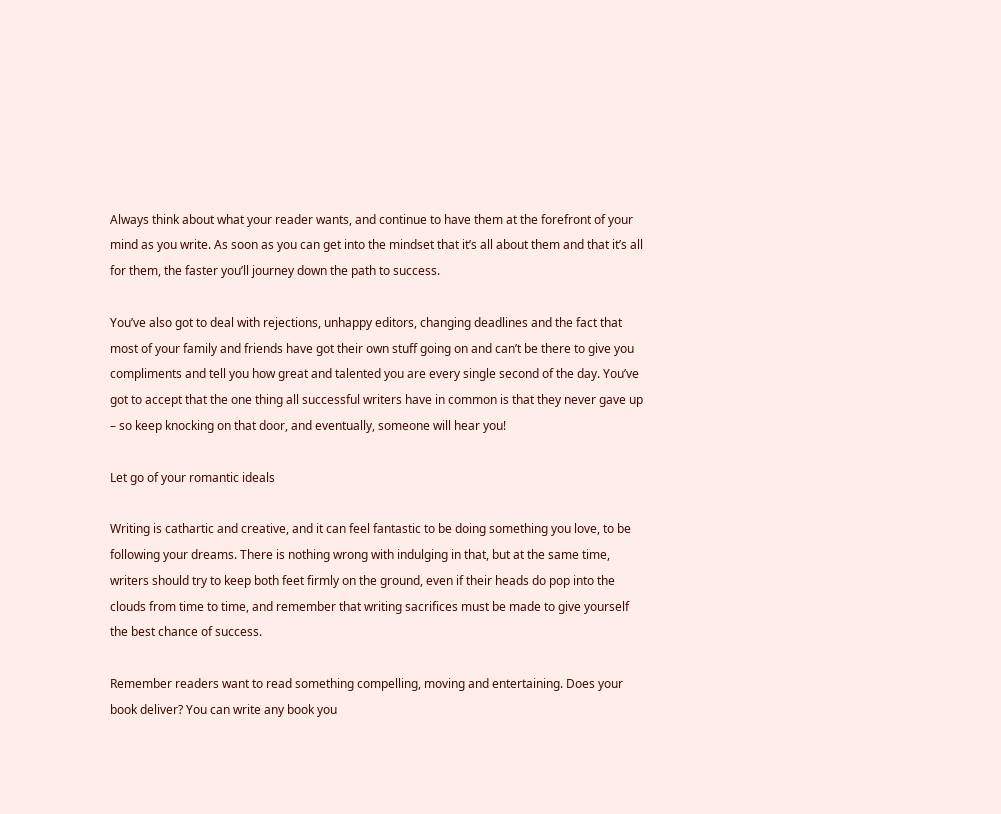Always think about what your reader wants, and continue to have them at the forefront of your mind as you write. As soon as you can get into the mindset that it’s all about them and that it’s all for them, the faster you’ll journey down the path to success.

You’ve also got to deal with rejections, unhappy editors, changing deadlines and the fact that most of your family and friends have got their own stuff going on and can’t be there to give you compliments and tell you how great and talented you are every single second of the day. You’ve got to accept that the one thing all successful writers have in common is that they never gave up – so keep knocking on that door, and eventually, someone will hear you!

Let go of your romantic ideals

Writing is cathartic and creative, and it can feel fantastic to be doing something you love, to be following your dreams. There is nothing wrong with indulging in that, but at the same time, writers should try to keep both feet firmly on the ground, even if their heads do pop into the clouds from time to time, and remember that writing sacrifices must be made to give yourself the best chance of success.

Remember readers want to read something compelling, moving and entertaining. Does your book deliver? You can write any book you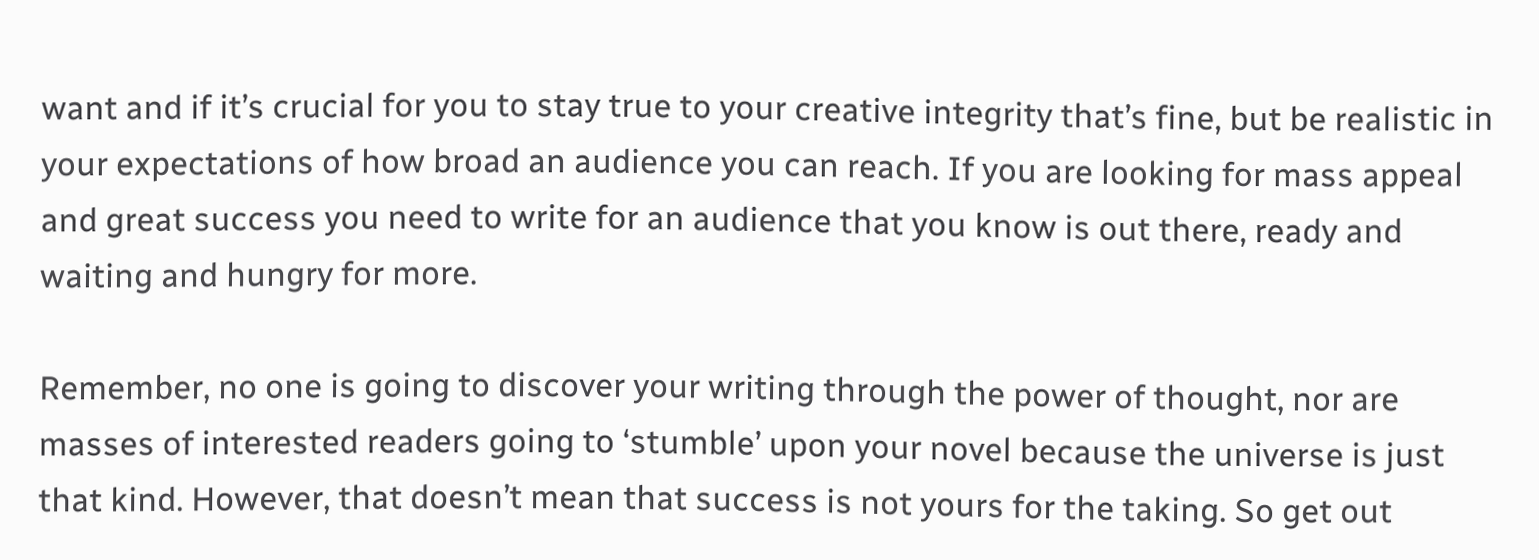want and if it’s crucial for you to stay true to your creative integrity that’s fine, but be realistic in your expectations of how broad an audience you can reach. If you are looking for mass appeal and great success you need to write for an audience that you know is out there, ready and waiting and hungry for more.

Remember, no one is going to discover your writing through the power of thought, nor are masses of interested readers going to ‘stumble’ upon your novel because the universe is just that kind. However, that doesn’t mean that success is not yours for the taking. So get out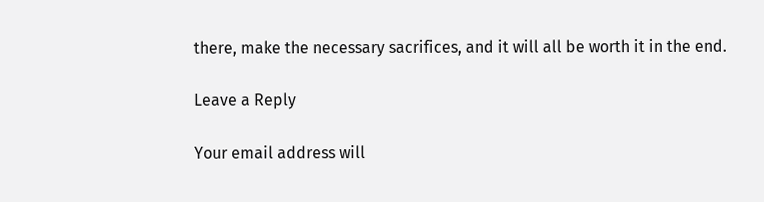there, make the necessary sacrifices, and it will all be worth it in the end.

Leave a Reply

Your email address will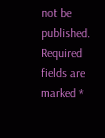not be published. Required fields are marked *